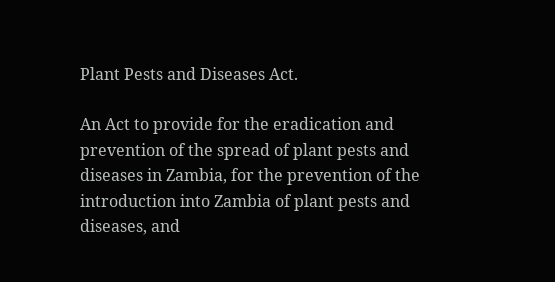Plant Pests and Diseases Act.

An Act to provide for the eradication and prevention of the spread of plant pests and diseases in Zambia, for the prevention of the introduction into Zambia of plant pests and diseases, and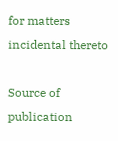for matters incidental thereto

Source of publication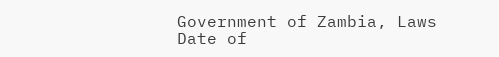Government of Zambia, Laws
Date of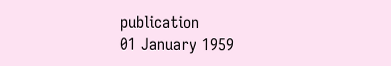publication
01 January 1959